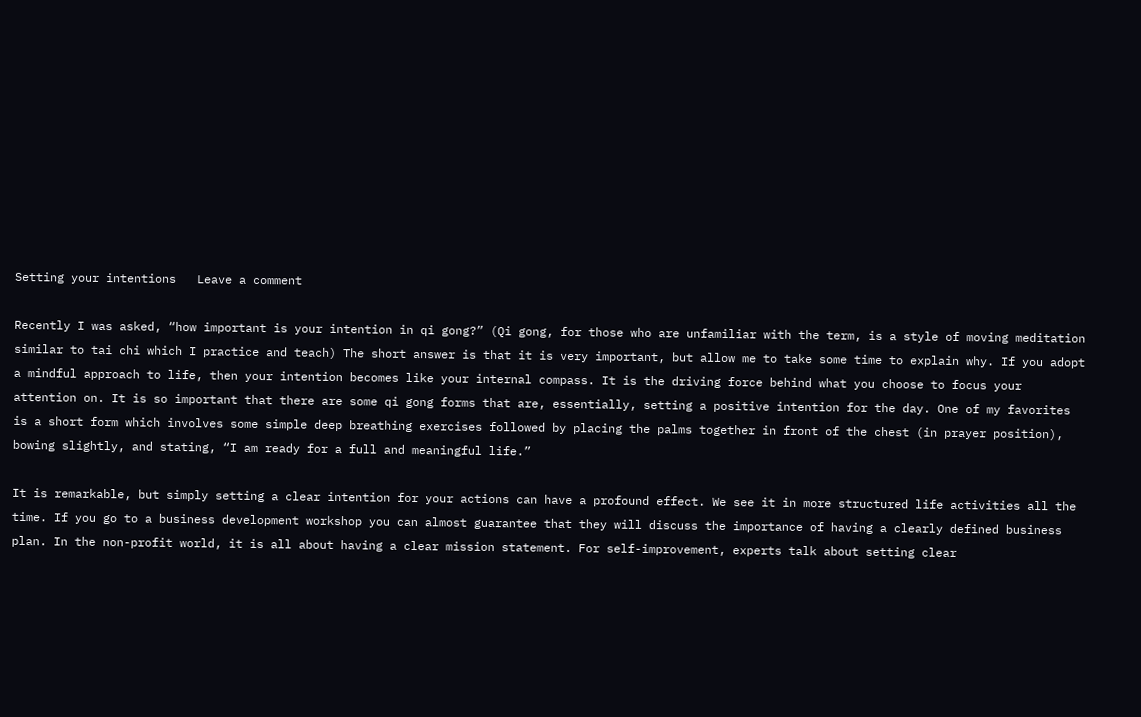Setting your intentions   Leave a comment

Recently I was asked, “how important is your intention in qi gong?” (Qi gong, for those who are unfamiliar with the term, is a style of moving meditation similar to tai chi which I practice and teach) The short answer is that it is very important, but allow me to take some time to explain why. If you adopt a mindful approach to life, then your intention becomes like your internal compass. It is the driving force behind what you choose to focus your attention on. It is so important that there are some qi gong forms that are, essentially, setting a positive intention for the day. One of my favorites is a short form which involves some simple deep breathing exercises followed by placing the palms together in front of the chest (in prayer position), bowing slightly, and stating, “I am ready for a full and meaningful life.”

It is remarkable, but simply setting a clear intention for your actions can have a profound effect. We see it in more structured life activities all the time. If you go to a business development workshop you can almost guarantee that they will discuss the importance of having a clearly defined business plan. In the non-profit world, it is all about having a clear mission statement. For self-improvement, experts talk about setting clear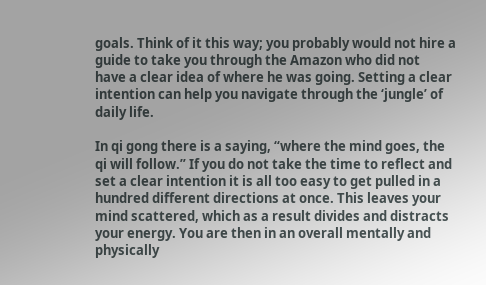goals. Think of it this way; you probably would not hire a guide to take you through the Amazon who did not  have a clear idea of where he was going. Setting a clear intention can help you navigate through the ‘jungle’ of daily life.

In qi gong there is a saying, “where the mind goes, the qi will follow.” If you do not take the time to reflect and set a clear intention it is all too easy to get pulled in a hundred different directions at once. This leaves your mind scattered, which as a result divides and distracts your energy. You are then in an overall mentally and physically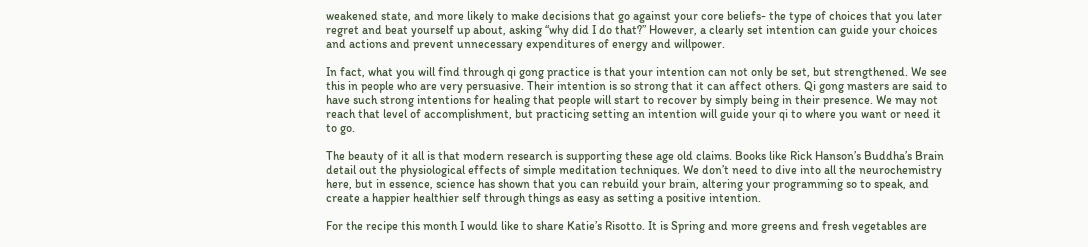weakened state, and more likely to make decisions that go against your core beliefs- the type of choices that you later regret and beat yourself up about, asking “why did I do that?” However, a clearly set intention can guide your choices and actions and prevent unnecessary expenditures of energy and willpower.

In fact, what you will find through qi gong practice is that your intention can not only be set, but strengthened. We see this in people who are very persuasive. Their intention is so strong that it can affect others. Qi gong masters are said to have such strong intentions for healing that people will start to recover by simply being in their presence. We may not reach that level of accomplishment, but practicing setting an intention will guide your qi to where you want or need it to go.

The beauty of it all is that modern research is supporting these age old claims. Books like Rick Hanson’s Buddha’s Brain detail out the physiological effects of simple meditation techniques. We don’t need to dive into all the neurochemistry here, but in essence, science has shown that you can rebuild your brain, altering your programming so to speak, and create a happier healthier self through things as easy as setting a positive intention.

For the recipe this month I would like to share Katie’s Risotto. It is Spring and more greens and fresh vegetables are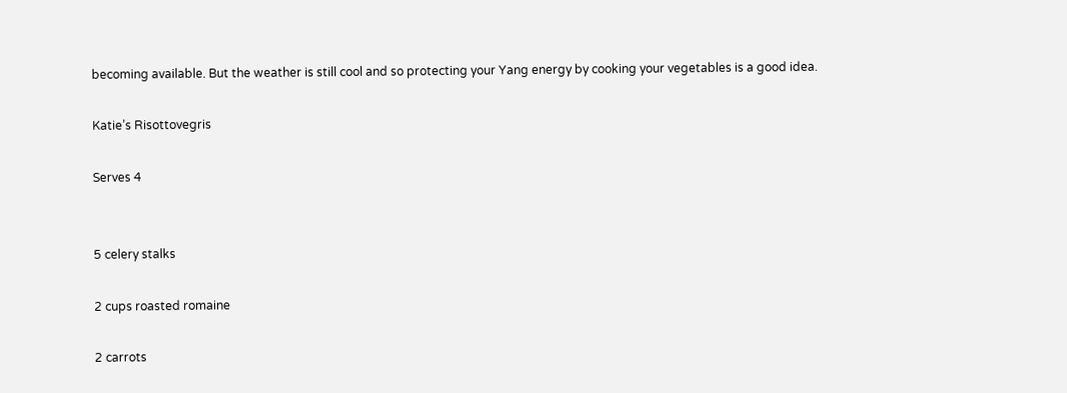becoming available. But the weather is still cool and so protecting your Yang energy by cooking your vegetables is a good idea.

Katie’s Risottovegris

Serves 4


5 celery stalks

2 cups roasted romaine

2 carrots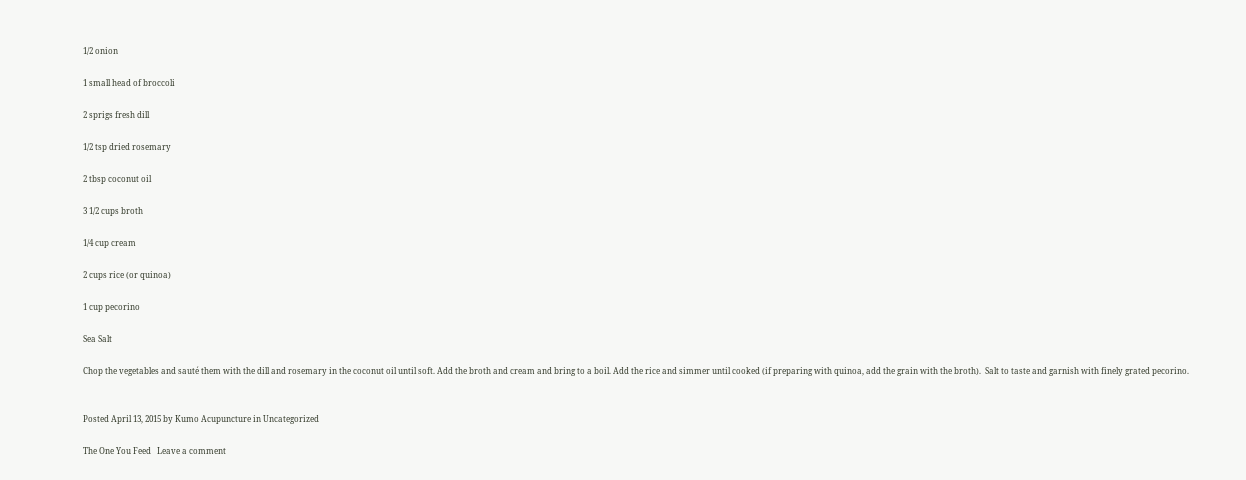1/2 onion

1 small head of broccoli

2 sprigs fresh dill

1/2 tsp dried rosemary

2 tbsp coconut oil

3 1/2 cups broth

1/4 cup cream

2 cups rice (or quinoa)

1 cup pecorino

Sea Salt

Chop the vegetables and sauté them with the dill and rosemary in the coconut oil until soft. Add the broth and cream and bring to a boil. Add the rice and simmer until cooked (if preparing with quinoa, add the grain with the broth).  Salt to taste and garnish with finely grated pecorino.


Posted April 13, 2015 by Kumo Acupuncture in Uncategorized

The One You Feed   Leave a comment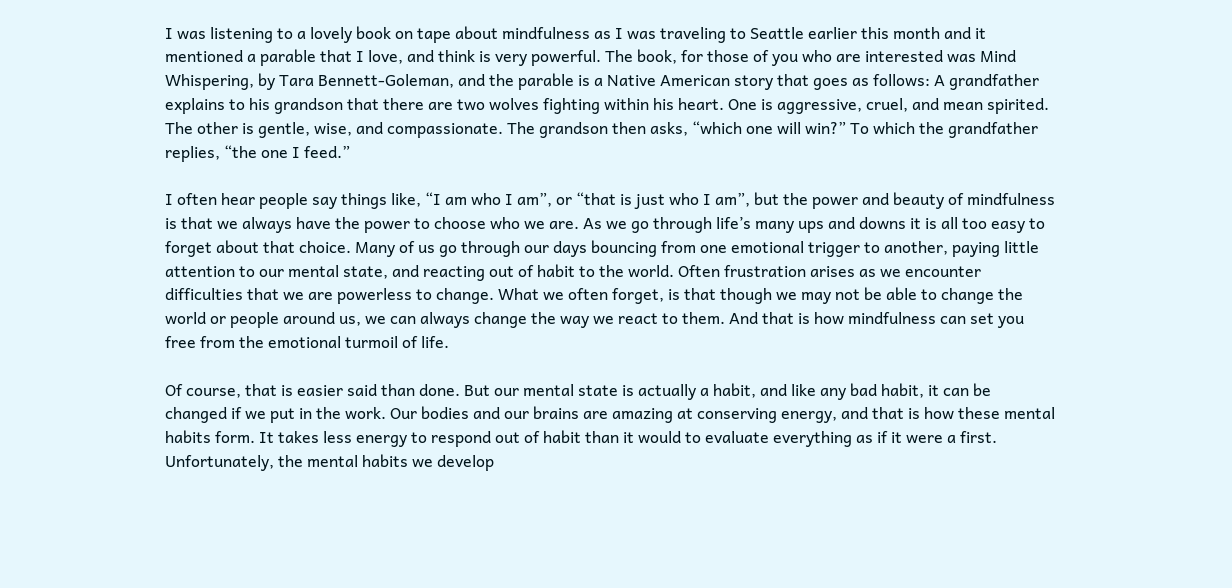I was listening to a lovely book on tape about mindfulness as I was traveling to Seattle earlier this month and it mentioned a parable that I love, and think is very powerful. The book, for those of you who are interested was Mind Whispering, by Tara Bennett-Goleman, and the parable is a Native American story that goes as follows: A grandfather explains to his grandson that there are two wolves fighting within his heart. One is aggressive, cruel, and mean spirited. The other is gentle, wise, and compassionate. The grandson then asks, “which one will win?” To which the grandfather replies, “the one I feed.”

I often hear people say things like, “I am who I am”, or “that is just who I am”, but the power and beauty of mindfulness is that we always have the power to choose who we are. As we go through life’s many ups and downs it is all too easy to forget about that choice. Many of us go through our days bouncing from one emotional trigger to another, paying little attention to our mental state, and reacting out of habit to the world. Often frustration arises as we encounter difficulties that we are powerless to change. What we often forget, is that though we may not be able to change the world or people around us, we can always change the way we react to them. And that is how mindfulness can set you free from the emotional turmoil of life.

Of course, that is easier said than done. But our mental state is actually a habit, and like any bad habit, it can be changed if we put in the work. Our bodies and our brains are amazing at conserving energy, and that is how these mental habits form. It takes less energy to respond out of habit than it would to evaluate everything as if it were a first. Unfortunately, the mental habits we develop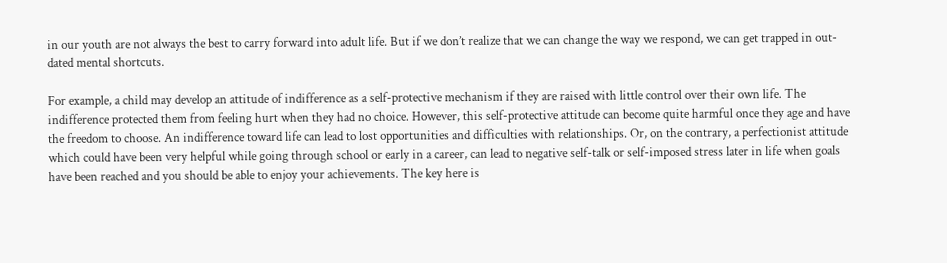in our youth are not always the best to carry forward into adult life. But if we don’t realize that we can change the way we respond, we can get trapped in out-dated mental shortcuts.

For example, a child may develop an attitude of indifference as a self-protective mechanism if they are raised with little control over their own life. The indifference protected them from feeling hurt when they had no choice. However, this self-protective attitude can become quite harmful once they age and have the freedom to choose. An indifference toward life can lead to lost opportunities and difficulties with relationships. Or, on the contrary, a perfectionist attitude which could have been very helpful while going through school or early in a career, can lead to negative self-talk or self-imposed stress later in life when goals have been reached and you should be able to enjoy your achievements. The key here is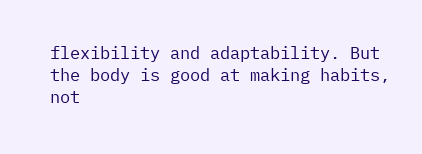flexibility and adaptability. But the body is good at making habits, not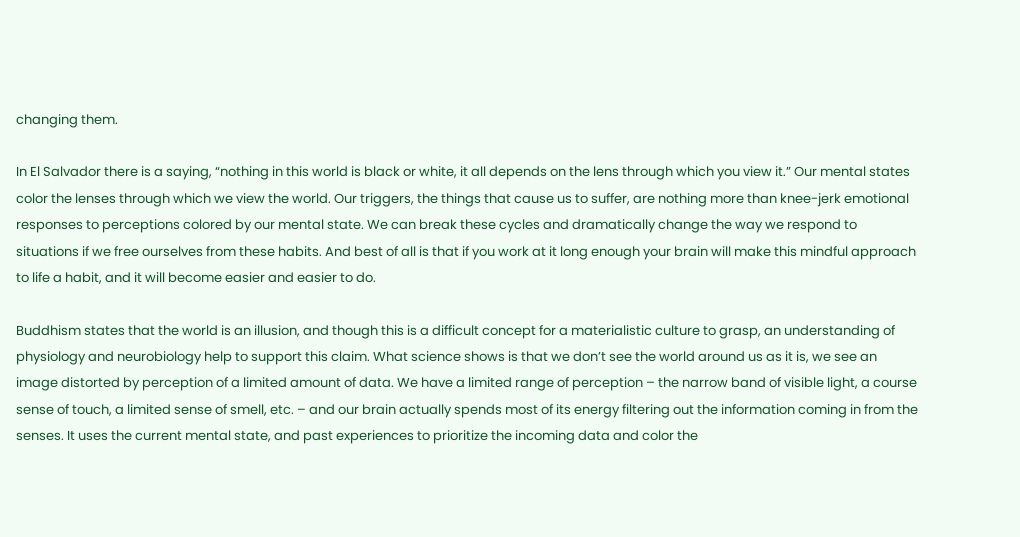changing them.

In El Salvador there is a saying, “nothing in this world is black or white, it all depends on the lens through which you view it.” Our mental states color the lenses through which we view the world. Our triggers, the things that cause us to suffer, are nothing more than knee-jerk emotional responses to perceptions colored by our mental state. We can break these cycles and dramatically change the way we respond to situations if we free ourselves from these habits. And best of all is that if you work at it long enough your brain will make this mindful approach to life a habit, and it will become easier and easier to do.

Buddhism states that the world is an illusion, and though this is a difficult concept for a materialistic culture to grasp, an understanding of physiology and neurobiology help to support this claim. What science shows is that we don’t see the world around us as it is, we see an image distorted by perception of a limited amount of data. We have a limited range of perception – the narrow band of visible light, a course sense of touch, a limited sense of smell, etc. – and our brain actually spends most of its energy filtering out the information coming in from the senses. It uses the current mental state, and past experiences to prioritize the incoming data and color the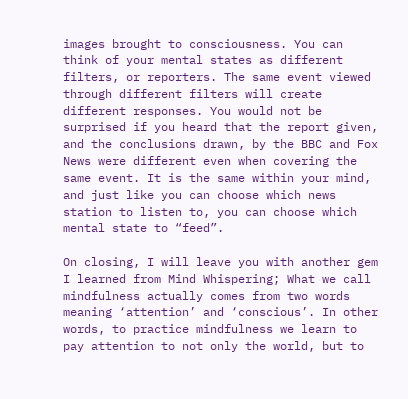images brought to consciousness. You can think of your mental states as different filters, or reporters. The same event viewed through different filters will create different responses. You would not be surprised if you heard that the report given, and the conclusions drawn, by the BBC and Fox News were different even when covering the same event. It is the same within your mind, and just like you can choose which news station to listen to, you can choose which mental state to “feed”.

On closing, I will leave you with another gem I learned from Mind Whispering; What we call mindfulness actually comes from two words meaning ‘attention’ and ‘conscious’. In other words, to practice mindfulness we learn to pay attention to not only the world, but to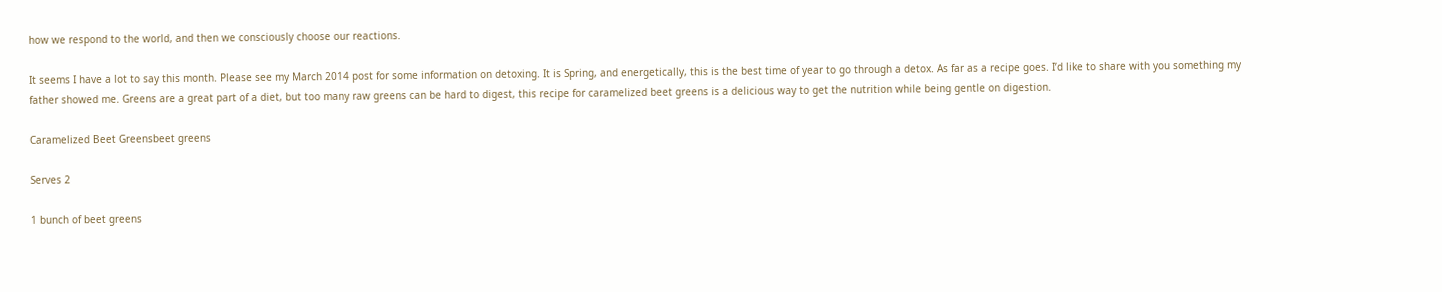how we respond to the world, and then we consciously choose our reactions.

It seems I have a lot to say this month. Please see my March 2014 post for some information on detoxing. It is Spring, and energetically, this is the best time of year to go through a detox. As far as a recipe goes. I’d like to share with you something my father showed me. Greens are a great part of a diet, but too many raw greens can be hard to digest, this recipe for caramelized beet greens is a delicious way to get the nutrition while being gentle on digestion.

Caramelized Beet Greensbeet greens

Serves 2

1 bunch of beet greens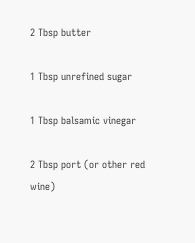2 Tbsp butter

1 Tbsp unrefined sugar

1 Tbsp balsamic vinegar

2 Tbsp port (or other red wine)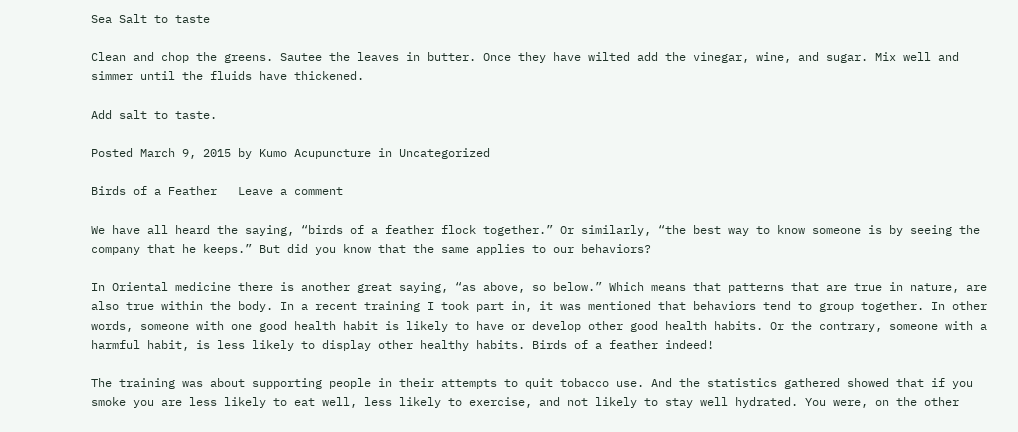Sea Salt to taste

Clean and chop the greens. Sautee the leaves in butter. Once they have wilted add the vinegar, wine, and sugar. Mix well and simmer until the fluids have thickened.

Add salt to taste.

Posted March 9, 2015 by Kumo Acupuncture in Uncategorized

Birds of a Feather   Leave a comment

We have all heard the saying, “birds of a feather flock together.” Or similarly, “the best way to know someone is by seeing the company that he keeps.” But did you know that the same applies to our behaviors?

In Oriental medicine there is another great saying, “as above, so below.” Which means that patterns that are true in nature, are also true within the body. In a recent training I took part in, it was mentioned that behaviors tend to group together. In other words, someone with one good health habit is likely to have or develop other good health habits. Or the contrary, someone with a harmful habit, is less likely to display other healthy habits. Birds of a feather indeed!

The training was about supporting people in their attempts to quit tobacco use. And the statistics gathered showed that if you smoke you are less likely to eat well, less likely to exercise, and not likely to stay well hydrated. You were, on the other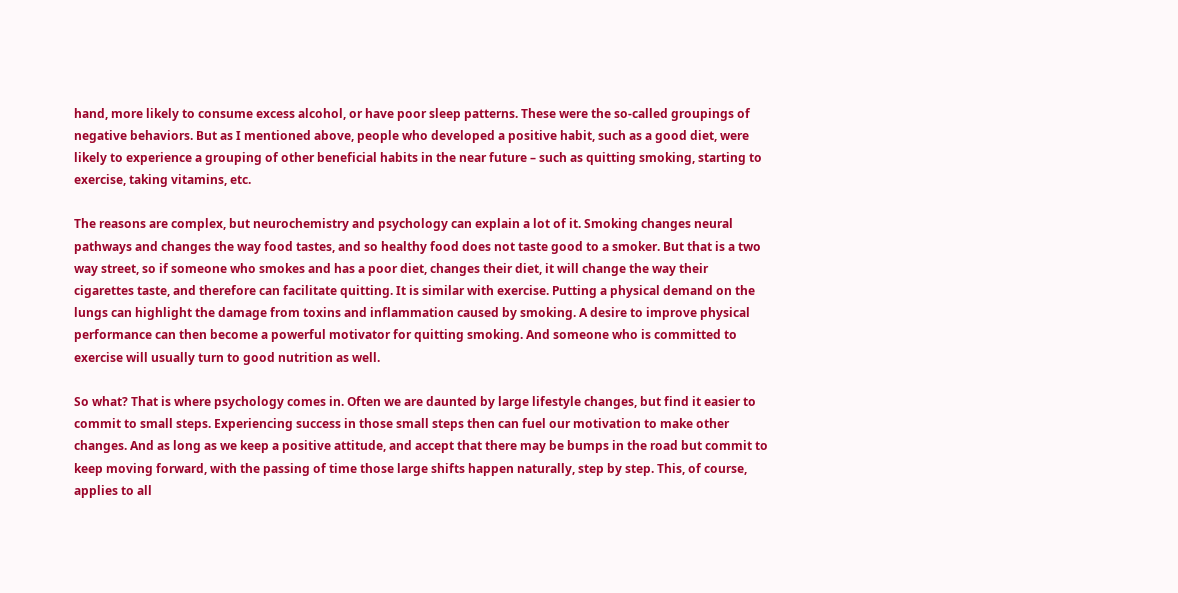hand, more likely to consume excess alcohol, or have poor sleep patterns. These were the so-called groupings of negative behaviors. But as I mentioned above, people who developed a positive habit, such as a good diet, were likely to experience a grouping of other beneficial habits in the near future – such as quitting smoking, starting to exercise, taking vitamins, etc.

The reasons are complex, but neurochemistry and psychology can explain a lot of it. Smoking changes neural pathways and changes the way food tastes, and so healthy food does not taste good to a smoker. But that is a two way street, so if someone who smokes and has a poor diet, changes their diet, it will change the way their cigarettes taste, and therefore can facilitate quitting. It is similar with exercise. Putting a physical demand on the lungs can highlight the damage from toxins and inflammation caused by smoking. A desire to improve physical performance can then become a powerful motivator for quitting smoking. And someone who is committed to exercise will usually turn to good nutrition as well.

So what? That is where psychology comes in. Often we are daunted by large lifestyle changes, but find it easier to commit to small steps. Experiencing success in those small steps then can fuel our motivation to make other changes. And as long as we keep a positive attitude, and accept that there may be bumps in the road but commit to keep moving forward, with the passing of time those large shifts happen naturally, step by step. This, of course, applies to all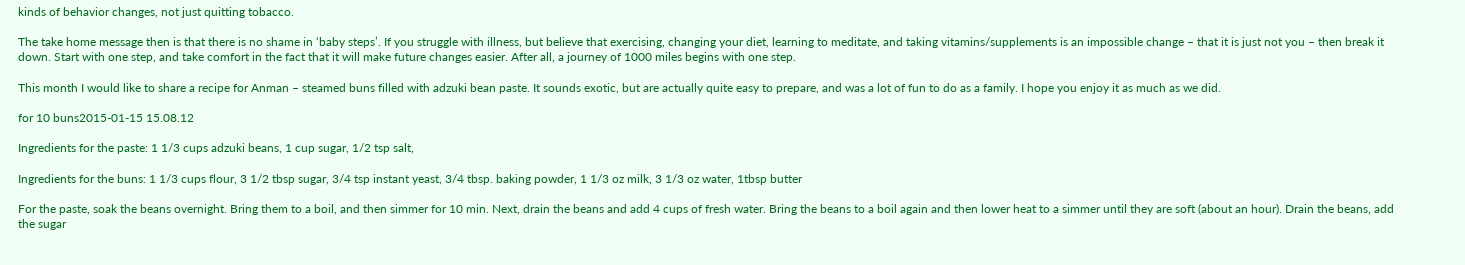kinds of behavior changes, not just quitting tobacco.

The take home message then is that there is no shame in ‘baby steps’. If you struggle with illness, but believe that exercising, changing your diet, learning to meditate, and taking vitamins/supplements is an impossible change – that it is just not you – then break it down. Start with one step, and take comfort in the fact that it will make future changes easier. After all, a journey of 1000 miles begins with one step.

This month I would like to share a recipe for Anman – steamed buns filled with adzuki bean paste. It sounds exotic, but are actually quite easy to prepare, and was a lot of fun to do as a family. I hope you enjoy it as much as we did.

for 10 buns2015-01-15 15.08.12

Ingredients for the paste: 1 1/3 cups adzuki beans, 1 cup sugar, 1/2 tsp salt,

Ingredients for the buns: 1 1/3 cups flour, 3 1/2 tbsp sugar, 3/4 tsp instant yeast, 3/4 tbsp. baking powder, 1 1/3 oz milk, 3 1/3 oz water, 1tbsp butter

For the paste, soak the beans overnight. Bring them to a boil, and then simmer for 10 min. Next, drain the beans and add 4 cups of fresh water. Bring the beans to a boil again and then lower heat to a simmer until they are soft (about an hour). Drain the beans, add the sugar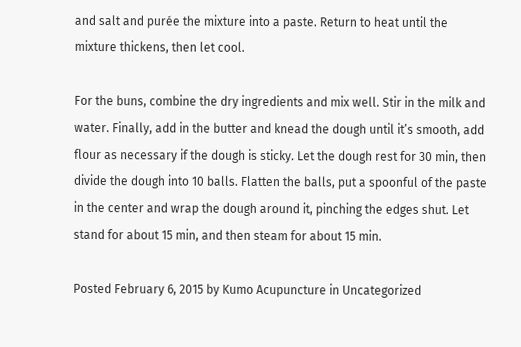and salt and purée the mixture into a paste. Return to heat until the mixture thickens, then let cool.

For the buns, combine the dry ingredients and mix well. Stir in the milk and water. Finally, add in the butter and knead the dough until it’s smooth, add flour as necessary if the dough is sticky. Let the dough rest for 30 min, then divide the dough into 10 balls. Flatten the balls, put a spoonful of the paste in the center and wrap the dough around it, pinching the edges shut. Let stand for about 15 min, and then steam for about 15 min.

Posted February 6, 2015 by Kumo Acupuncture in Uncategorized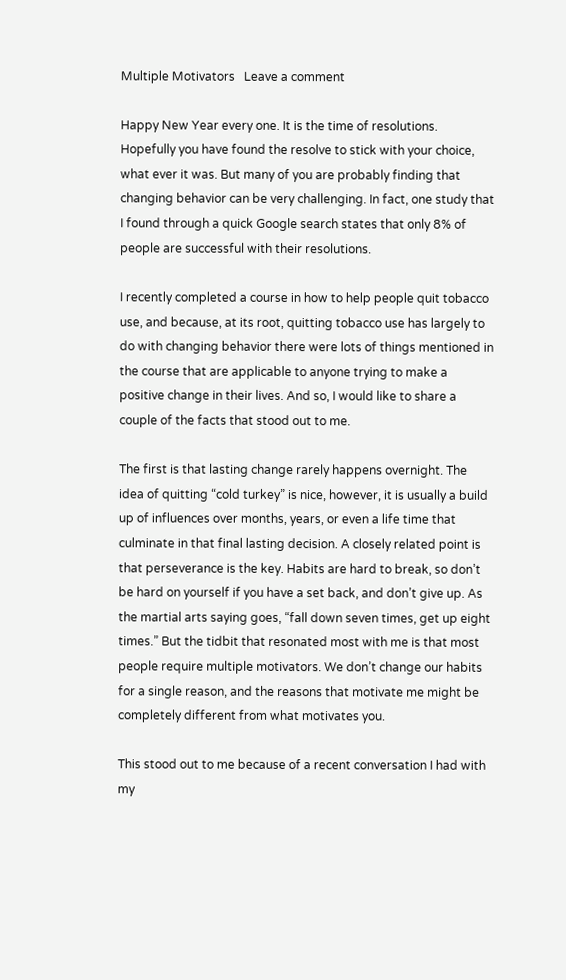Multiple Motivators   Leave a comment

Happy New Year every one. It is the time of resolutions. Hopefully you have found the resolve to stick with your choice, what ever it was. But many of you are probably finding that changing behavior can be very challenging. In fact, one study that I found through a quick Google search states that only 8% of people are successful with their resolutions.

I recently completed a course in how to help people quit tobacco use, and because, at its root, quitting tobacco use has largely to do with changing behavior there were lots of things mentioned in the course that are applicable to anyone trying to make a positive change in their lives. And so, I would like to share a couple of the facts that stood out to me.

The first is that lasting change rarely happens overnight. The idea of quitting “cold turkey” is nice, however, it is usually a build up of influences over months, years, or even a life time that culminate in that final lasting decision. A closely related point is that perseverance is the key. Habits are hard to break, so don’t be hard on yourself if you have a set back, and don’t give up. As the martial arts saying goes, “fall down seven times, get up eight times.” But the tidbit that resonated most with me is that most people require multiple motivators. We don’t change our habits for a single reason, and the reasons that motivate me might be completely different from what motivates you.

This stood out to me because of a recent conversation I had with my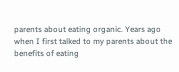parents about eating organic. Years ago when I first talked to my parents about the benefits of eating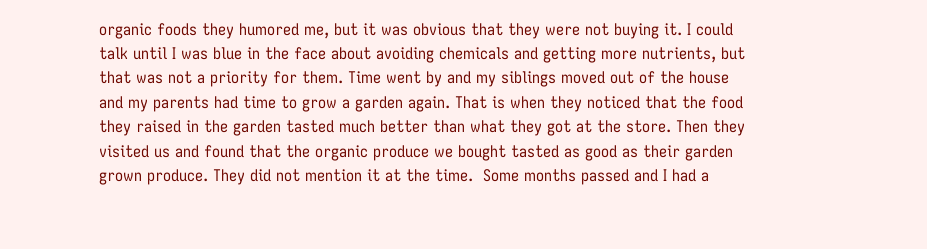organic foods they humored me, but it was obvious that they were not buying it. I could talk until I was blue in the face about avoiding chemicals and getting more nutrients, but that was not a priority for them. Time went by and my siblings moved out of the house and my parents had time to grow a garden again. That is when they noticed that the food they raised in the garden tasted much better than what they got at the store. Then they visited us and found that the organic produce we bought tasted as good as their garden grown produce. They did not mention it at the time.  Some months passed and I had a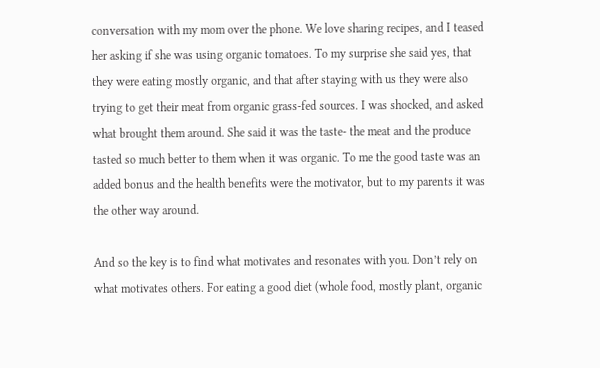conversation with my mom over the phone. We love sharing recipes, and I teased her asking if she was using organic tomatoes. To my surprise she said yes, that they were eating mostly organic, and that after staying with us they were also trying to get their meat from organic grass-fed sources. I was shocked, and asked what brought them around. She said it was the taste- the meat and the produce tasted so much better to them when it was organic. To me the good taste was an added bonus and the health benefits were the motivator, but to my parents it was the other way around.

And so the key is to find what motivates and resonates with you. Don’t rely on what motivates others. For eating a good diet (whole food, mostly plant, organic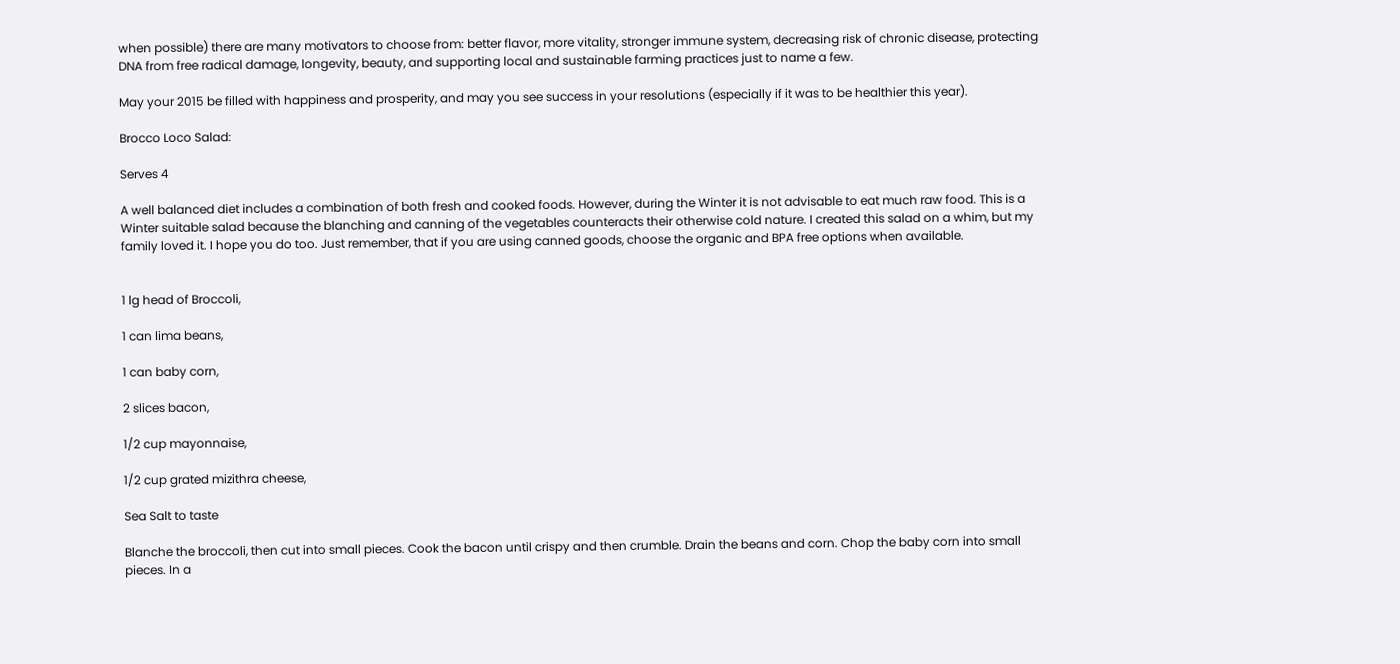when possible) there are many motivators to choose from: better flavor, more vitality, stronger immune system, decreasing risk of chronic disease, protecting DNA from free radical damage, longevity, beauty, and supporting local and sustainable farming practices just to name a few.

May your 2015 be filled with happiness and prosperity, and may you see success in your resolutions (especially if it was to be healthier this year).

Brocco Loco Salad:

Serves 4

A well balanced diet includes a combination of both fresh and cooked foods. However, during the Winter it is not advisable to eat much raw food. This is a Winter suitable salad because the blanching and canning of the vegetables counteracts their otherwise cold nature. I created this salad on a whim, but my family loved it. I hope you do too. Just remember, that if you are using canned goods, choose the organic and BPA free options when available.


1 lg head of Broccoli,

1 can lima beans,

1 can baby corn,

2 slices bacon,

1/2 cup mayonnaise,

1/2 cup grated mizithra cheese,

Sea Salt to taste

Blanche the broccoli, then cut into small pieces. Cook the bacon until crispy and then crumble. Drain the beans and corn. Chop the baby corn into small pieces. In a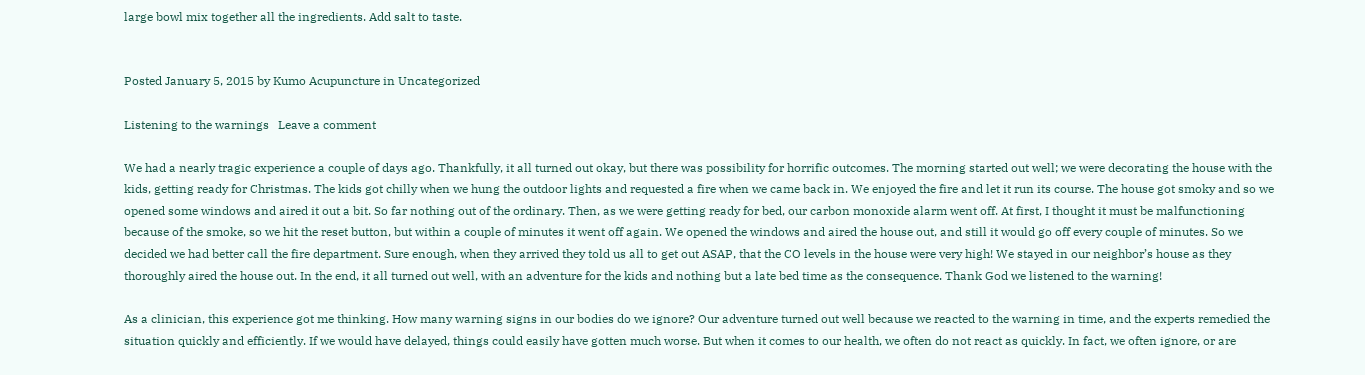large bowl mix together all the ingredients. Add salt to taste.


Posted January 5, 2015 by Kumo Acupuncture in Uncategorized

Listening to the warnings   Leave a comment

We had a nearly tragic experience a couple of days ago. Thankfully, it all turned out okay, but there was possibility for horrific outcomes. The morning started out well; we were decorating the house with the kids, getting ready for Christmas. The kids got chilly when we hung the outdoor lights and requested a fire when we came back in. We enjoyed the fire and let it run its course. The house got smoky and so we opened some windows and aired it out a bit. So far nothing out of the ordinary. Then, as we were getting ready for bed, our carbon monoxide alarm went off. At first, I thought it must be malfunctioning because of the smoke, so we hit the reset button, but within a couple of minutes it went off again. We opened the windows and aired the house out, and still it would go off every couple of minutes. So we decided we had better call the fire department. Sure enough, when they arrived they told us all to get out ASAP, that the CO levels in the house were very high! We stayed in our neighbor’s house as they thoroughly aired the house out. In the end, it all turned out well, with an adventure for the kids and nothing but a late bed time as the consequence. Thank God we listened to the warning!

As a clinician, this experience got me thinking. How many warning signs in our bodies do we ignore? Our adventure turned out well because we reacted to the warning in time, and the experts remedied the situation quickly and efficiently. If we would have delayed, things could easily have gotten much worse. But when it comes to our health, we often do not react as quickly. In fact, we often ignore, or are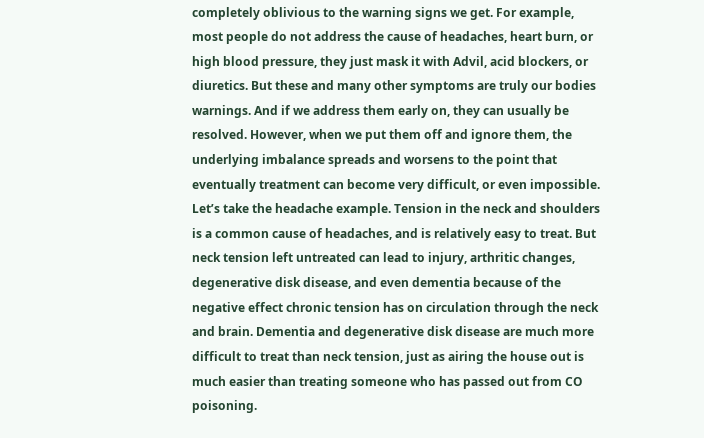completely oblivious to the warning signs we get. For example, most people do not address the cause of headaches, heart burn, or high blood pressure, they just mask it with Advil, acid blockers, or diuretics. But these and many other symptoms are truly our bodies warnings. And if we address them early on, they can usually be resolved. However, when we put them off and ignore them, the underlying imbalance spreads and worsens to the point that eventually treatment can become very difficult, or even impossible. Let’s take the headache example. Tension in the neck and shoulders is a common cause of headaches, and is relatively easy to treat. But neck tension left untreated can lead to injury, arthritic changes, degenerative disk disease, and even dementia because of the negative effect chronic tension has on circulation through the neck and brain. Dementia and degenerative disk disease are much more difficult to treat than neck tension, just as airing the house out is much easier than treating someone who has passed out from CO poisoning.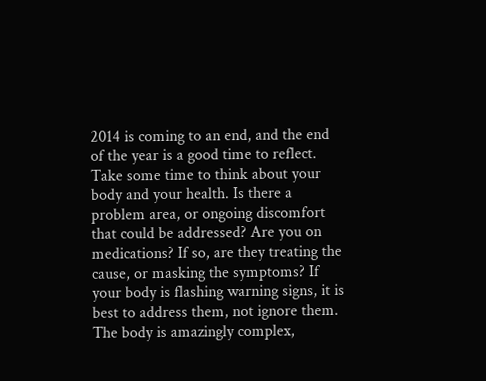2014 is coming to an end, and the end of the year is a good time to reflect. Take some time to think about your body and your health. Is there a problem area, or ongoing discomfort that could be addressed? Are you on medications? If so, are they treating the cause, or masking the symptoms? If your body is flashing warning signs, it is best to address them, not ignore them. The body is amazingly complex,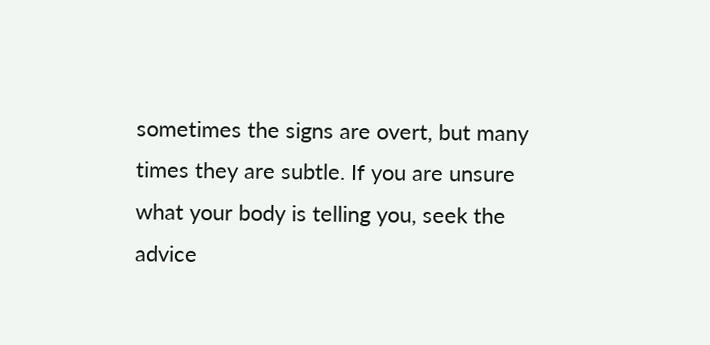sometimes the signs are overt, but many times they are subtle. If you are unsure what your body is telling you, seek the advice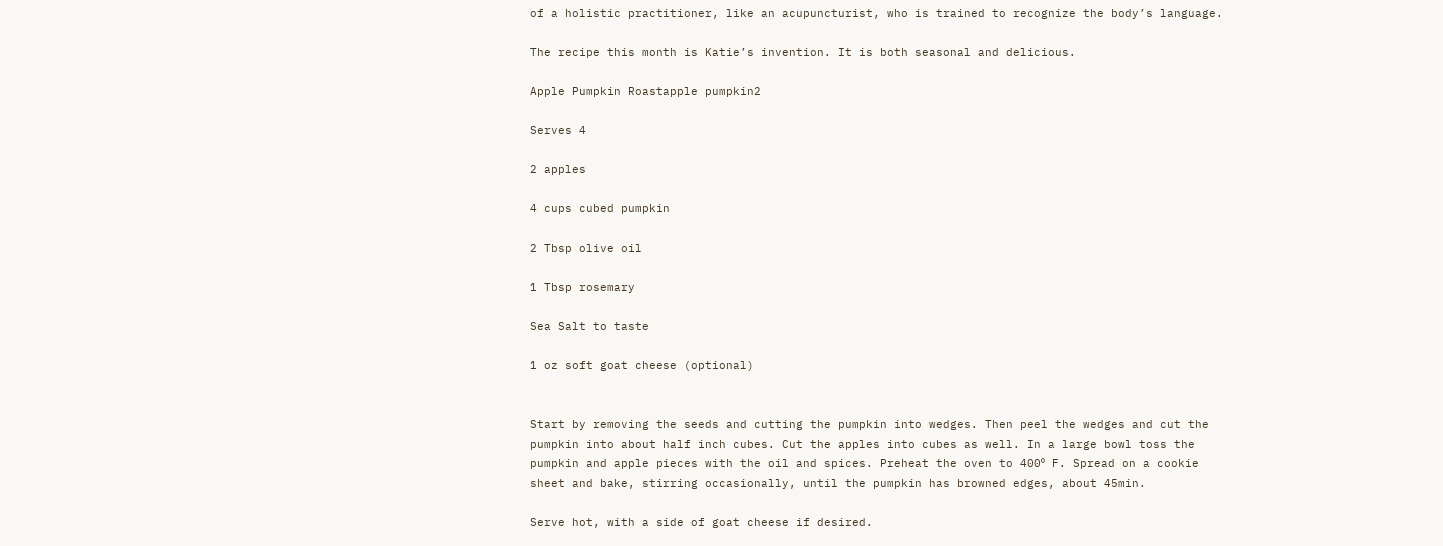of a holistic practitioner, like an acupuncturist, who is trained to recognize the body’s language.

The recipe this month is Katie’s invention. It is both seasonal and delicious.

Apple Pumpkin Roastapple pumpkin2

Serves 4

2 apples

4 cups cubed pumpkin

2 Tbsp olive oil

1 Tbsp rosemary

Sea Salt to taste

1 oz soft goat cheese (optional)


Start by removing the seeds and cutting the pumpkin into wedges. Then peel the wedges and cut the pumpkin into about half inch cubes. Cut the apples into cubes as well. In a large bowl toss the pumpkin and apple pieces with the oil and spices. Preheat the oven to 400⁰ F. Spread on a cookie sheet and bake, stirring occasionally, until the pumpkin has browned edges, about 45min.

Serve hot, with a side of goat cheese if desired.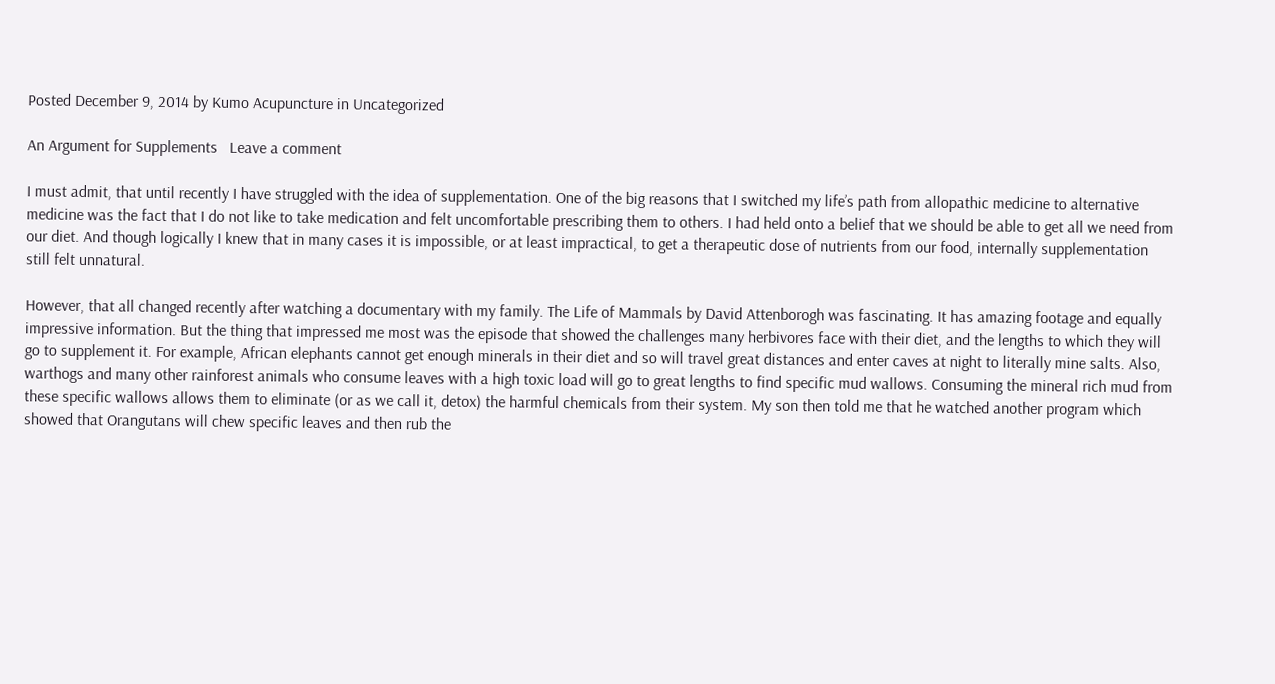Posted December 9, 2014 by Kumo Acupuncture in Uncategorized

An Argument for Supplements   Leave a comment

I must admit, that until recently I have struggled with the idea of supplementation. One of the big reasons that I switched my life’s path from allopathic medicine to alternative medicine was the fact that I do not like to take medication and felt uncomfortable prescribing them to others. I had held onto a belief that we should be able to get all we need from our diet. And though logically I knew that in many cases it is impossible, or at least impractical, to get a therapeutic dose of nutrients from our food, internally supplementation still felt unnatural.

However, that all changed recently after watching a documentary with my family. The Life of Mammals by David Attenborogh was fascinating. It has amazing footage and equally impressive information. But the thing that impressed me most was the episode that showed the challenges many herbivores face with their diet, and the lengths to which they will go to supplement it. For example, African elephants cannot get enough minerals in their diet and so will travel great distances and enter caves at night to literally mine salts. Also, warthogs and many other rainforest animals who consume leaves with a high toxic load will go to great lengths to find specific mud wallows. Consuming the mineral rich mud from these specific wallows allows them to eliminate (or as we call it, detox) the harmful chemicals from their system. My son then told me that he watched another program which showed that Orangutans will chew specific leaves and then rub the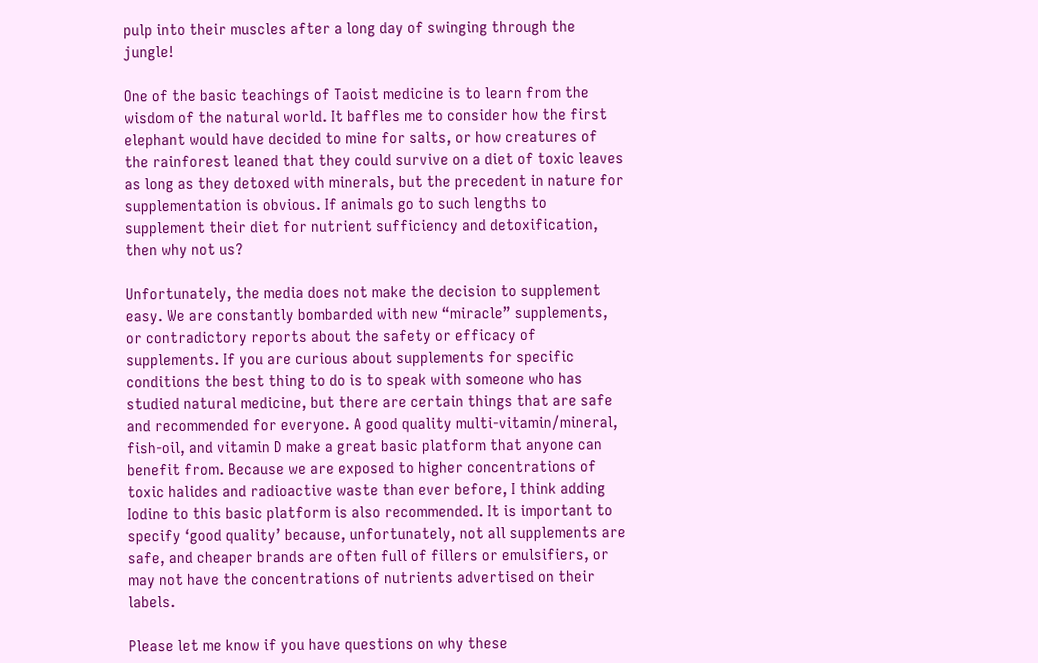pulp into their muscles after a long day of swinging through the jungle!

One of the basic teachings of Taoist medicine is to learn from the wisdom of the natural world. It baffles me to consider how the first elephant would have decided to mine for salts, or how creatures of the rainforest leaned that they could survive on a diet of toxic leaves as long as they detoxed with minerals, but the precedent in nature for supplementation is obvious. If animals go to such lengths to supplement their diet for nutrient sufficiency and detoxification, then why not us?

Unfortunately, the media does not make the decision to supplement easy. We are constantly bombarded with new “miracle” supplements, or contradictory reports about the safety or efficacy of supplements. If you are curious about supplements for specific conditions the best thing to do is to speak with someone who has studied natural medicine, but there are certain things that are safe and recommended for everyone. A good quality multi-vitamin/mineral, fish-oil, and vitamin D make a great basic platform that anyone can benefit from. Because we are exposed to higher concentrations of toxic halides and radioactive waste than ever before, I think adding Iodine to this basic platform is also recommended. It is important to specify ‘good quality’ because, unfortunately, not all supplements are safe, and cheaper brands are often full of fillers or emulsifiers, or may not have the concentrations of nutrients advertised on their labels.

Please let me know if you have questions on why these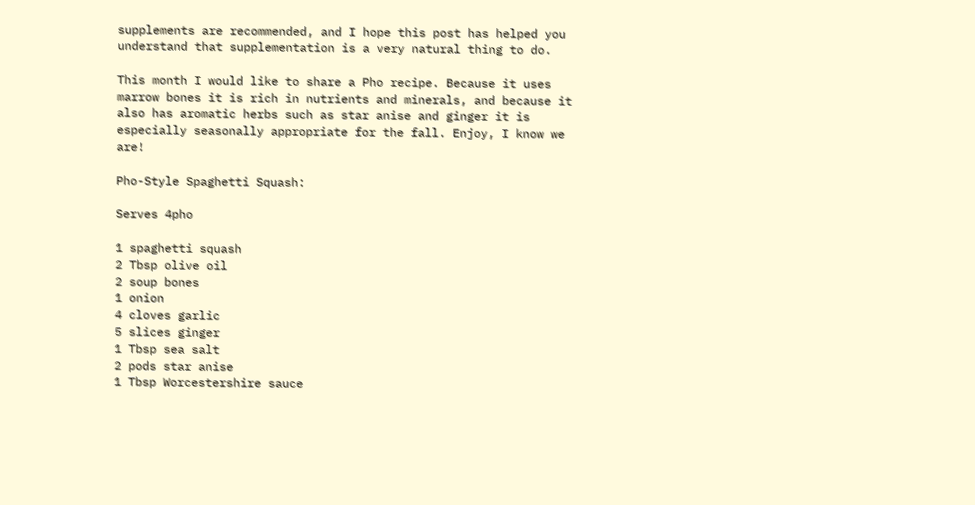supplements are recommended, and I hope this post has helped you  understand that supplementation is a very natural thing to do.

This month I would like to share a Pho recipe. Because it uses marrow bones it is rich in nutrients and minerals, and because it also has aromatic herbs such as star anise and ginger it is especially seasonally appropriate for the fall. Enjoy, I know we are!

Pho-Style Spaghetti Squash:

Serves 4pho

1 spaghetti squash
2 Tbsp olive oil
2 soup bones
1 onion
4 cloves garlic
5 slices ginger
1 Tbsp sea salt
2 pods star anise
1 Tbsp Worcestershire sauce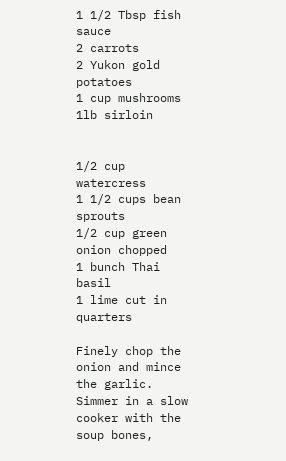1 1/2 Tbsp fish sauce
2 carrots
2 Yukon gold potatoes
1 cup mushrooms
1lb sirloin


1/2 cup watercress
1 1/2 cups bean sprouts
1/2 cup green onion chopped
1 bunch Thai basil
1 lime cut in quarters

Finely chop the onion and mince the garlic. Simmer in a slow cooker with the soup bones,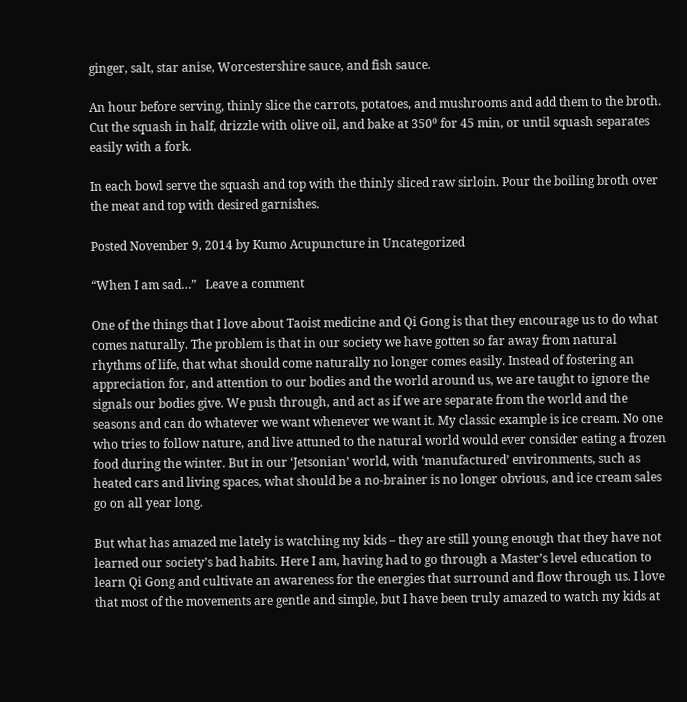ginger, salt, star anise, Worcestershire sauce, and fish sauce.

An hour before serving, thinly slice the carrots, potatoes, and mushrooms and add them to the broth. Cut the squash in half, drizzle with olive oil, and bake at 350⁰ for 45 min, or until squash separates easily with a fork.

In each bowl serve the squash and top with the thinly sliced raw sirloin. Pour the boiling broth over the meat and top with desired garnishes.

Posted November 9, 2014 by Kumo Acupuncture in Uncategorized

“When I am sad…”   Leave a comment

One of the things that I love about Taoist medicine and Qi Gong is that they encourage us to do what comes naturally. The problem is that in our society we have gotten so far away from natural rhythms of life, that what should come naturally no longer comes easily. Instead of fostering an appreciation for, and attention to our bodies and the world around us, we are taught to ignore the signals our bodies give. We push through, and act as if we are separate from the world and the seasons and can do whatever we want whenever we want it. My classic example is ice cream. No one who tries to follow nature, and live attuned to the natural world would ever consider eating a frozen food during the winter. But in our ‘Jetsonian’ world, with ‘manufactured’ environments, such as heated cars and living spaces, what should be a no-brainer is no longer obvious, and ice cream sales go on all year long.

But what has amazed me lately is watching my kids – they are still young enough that they have not learned our society’s bad habits. Here I am, having had to go through a Master’s level education to learn Qi Gong and cultivate an awareness for the energies that surround and flow through us. I love that most of the movements are gentle and simple, but I have been truly amazed to watch my kids at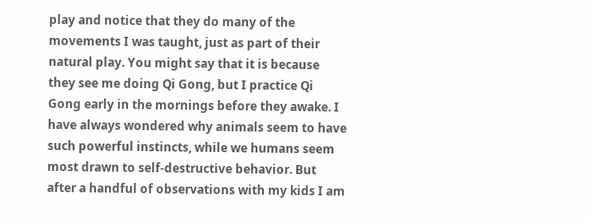play and notice that they do many of the movements I was taught, just as part of their natural play. You might say that it is because they see me doing Qi Gong, but I practice Qi Gong early in the mornings before they awake. I have always wondered why animals seem to have such powerful instincts, while we humans seem most drawn to self-destructive behavior. But after a handful of observations with my kids I am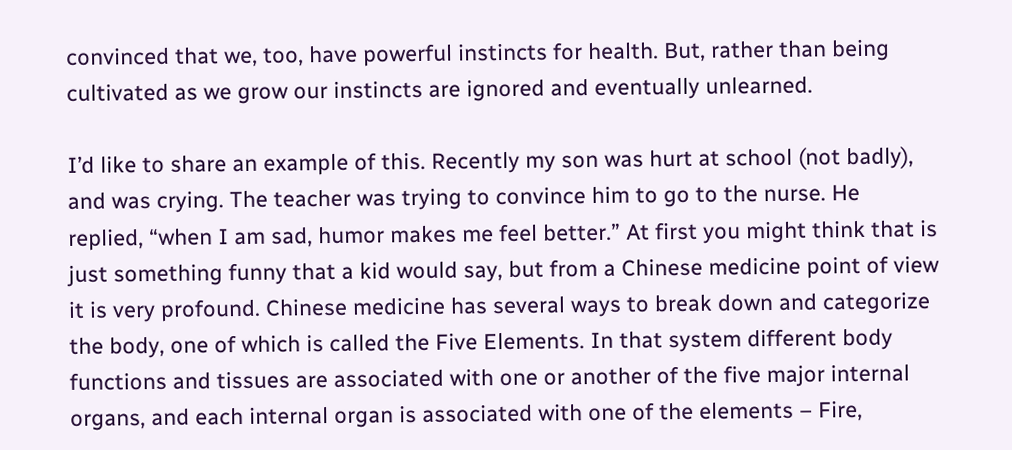convinced that we, too, have powerful instincts for health. But, rather than being cultivated as we grow our instincts are ignored and eventually unlearned.

I’d like to share an example of this. Recently my son was hurt at school (not badly), and was crying. The teacher was trying to convince him to go to the nurse. He replied, “when I am sad, humor makes me feel better.” At first you might think that is just something funny that a kid would say, but from a Chinese medicine point of view it is very profound. Chinese medicine has several ways to break down and categorize the body, one of which is called the Five Elements. In that system different body functions and tissues are associated with one or another of the five major internal organs, and each internal organ is associated with one of the elements – Fire,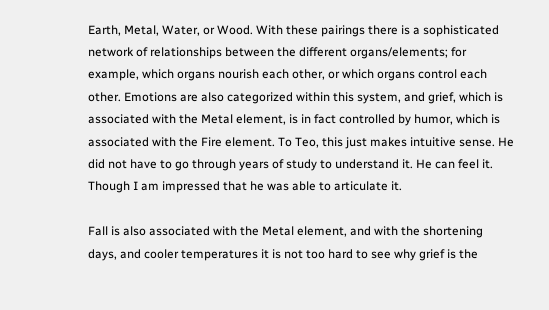Earth, Metal, Water, or Wood. With these pairings there is a sophisticated network of relationships between the different organs/elements; for example, which organs nourish each other, or which organs control each other. Emotions are also categorized within this system, and grief, which is associated with the Metal element, is in fact controlled by humor, which is associated with the Fire element. To Teo, this just makes intuitive sense. He did not have to go through years of study to understand it. He can feel it. Though I am impressed that he was able to articulate it.

Fall is also associated with the Metal element, and with the shortening days, and cooler temperatures it is not too hard to see why grief is the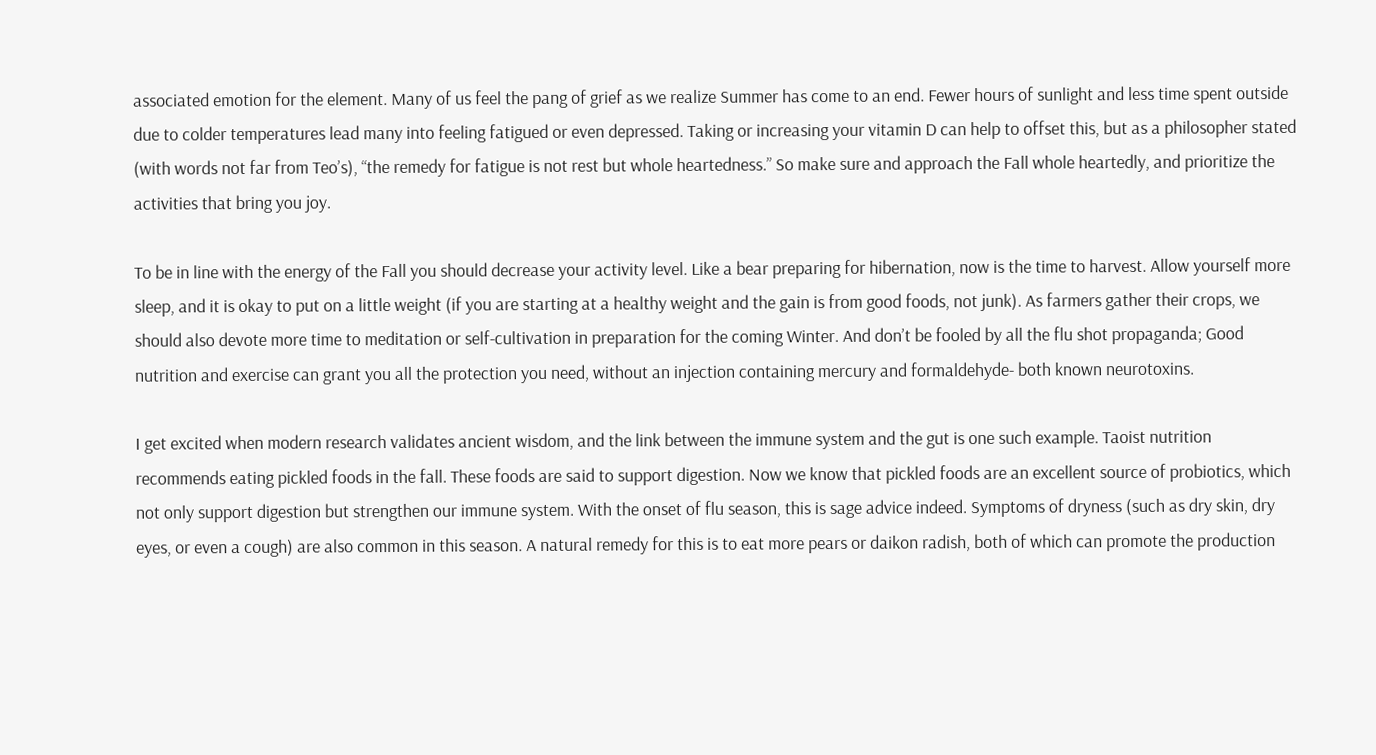associated emotion for the element. Many of us feel the pang of grief as we realize Summer has come to an end. Fewer hours of sunlight and less time spent outside due to colder temperatures lead many into feeling fatigued or even depressed. Taking or increasing your vitamin D can help to offset this, but as a philosopher stated (with words not far from Teo’s), “the remedy for fatigue is not rest but whole heartedness.” So make sure and approach the Fall whole heartedly, and prioritize the activities that bring you joy.

To be in line with the energy of the Fall you should decrease your activity level. Like a bear preparing for hibernation, now is the time to harvest. Allow yourself more sleep, and it is okay to put on a little weight (if you are starting at a healthy weight and the gain is from good foods, not junk). As farmers gather their crops, we should also devote more time to meditation or self-cultivation in preparation for the coming Winter. And don’t be fooled by all the flu shot propaganda; Good nutrition and exercise can grant you all the protection you need, without an injection containing mercury and formaldehyde- both known neurotoxins.

I get excited when modern research validates ancient wisdom, and the link between the immune system and the gut is one such example. Taoist nutrition recommends eating pickled foods in the fall. These foods are said to support digestion. Now we know that pickled foods are an excellent source of probiotics, which not only support digestion but strengthen our immune system. With the onset of flu season, this is sage advice indeed. Symptoms of dryness (such as dry skin, dry eyes, or even a cough) are also common in this season. A natural remedy for this is to eat more pears or daikon radish, both of which can promote the production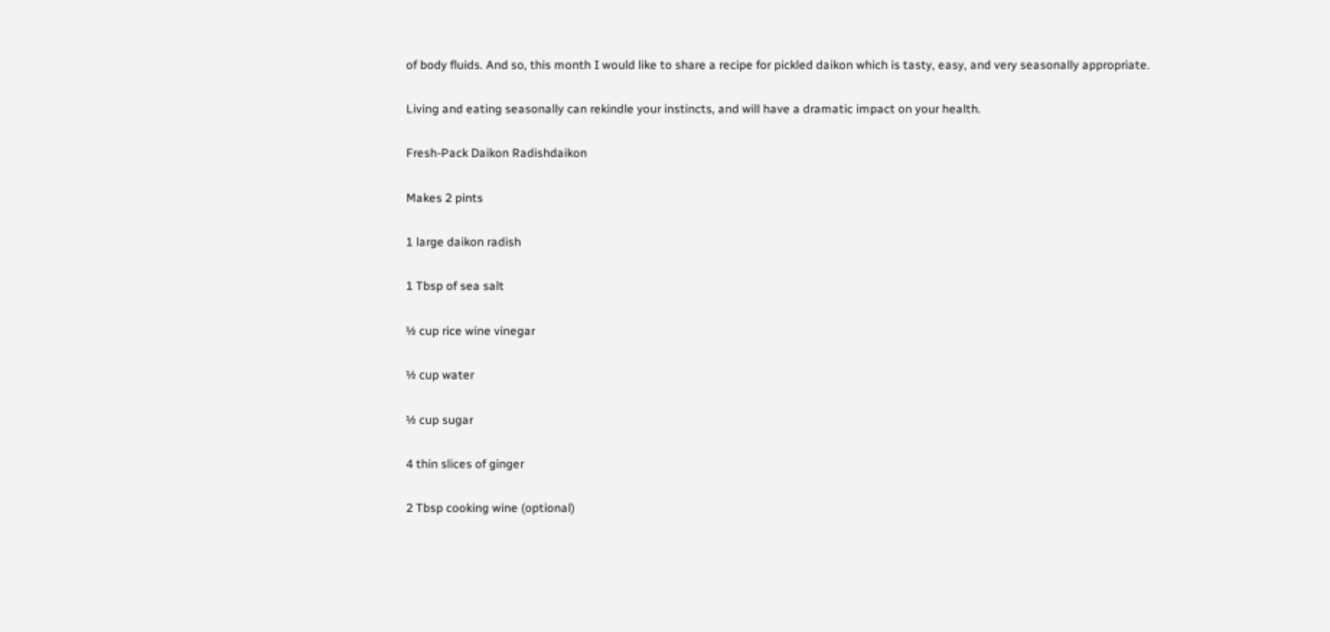of body fluids. And so, this month I would like to share a recipe for pickled daikon which is tasty, easy, and very seasonally appropriate.

Living and eating seasonally can rekindle your instincts, and will have a dramatic impact on your health.

Fresh-Pack Daikon Radishdaikon

Makes 2 pints

1 large daikon radish

1 Tbsp of sea salt

½ cup rice wine vinegar

½ cup water

½ cup sugar

4 thin slices of ginger

2 Tbsp cooking wine (optional)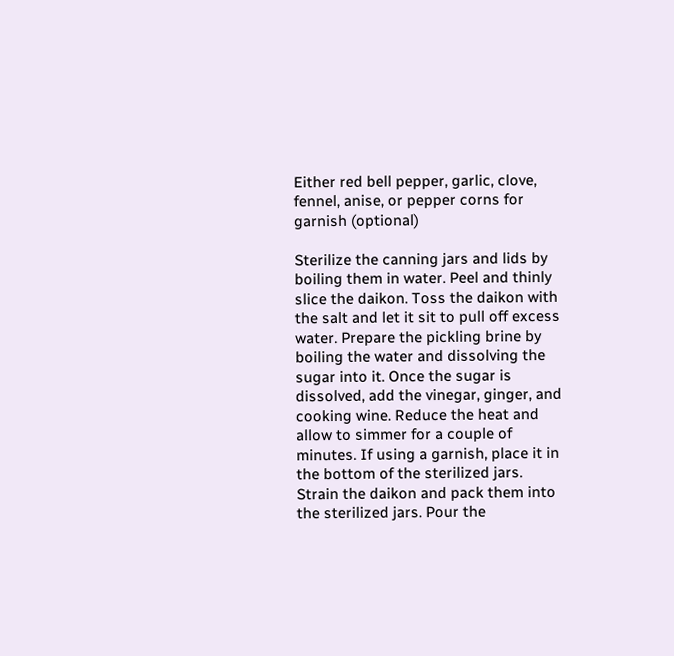Either red bell pepper, garlic, clove, fennel, anise, or pepper corns for garnish (optional)

Sterilize the canning jars and lids by boiling them in water. Peel and thinly slice the daikon. Toss the daikon with the salt and let it sit to pull off excess water. Prepare the pickling brine by boiling the water and dissolving the sugar into it. Once the sugar is dissolved, add the vinegar, ginger, and cooking wine. Reduce the heat and allow to simmer for a couple of minutes. If using a garnish, place it in the bottom of the sterilized jars. Strain the daikon and pack them into the sterilized jars. Pour the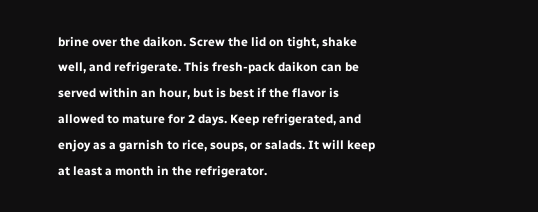brine over the daikon. Screw the lid on tight, shake well, and refrigerate. This fresh-pack daikon can be served within an hour, but is best if the flavor is allowed to mature for 2 days. Keep refrigerated, and enjoy as a garnish to rice, soups, or salads. It will keep at least a month in the refrigerator.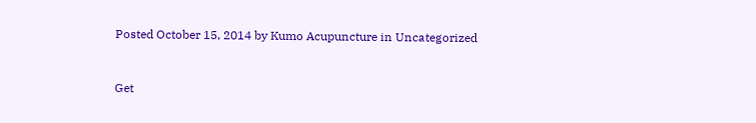Posted October 15, 2014 by Kumo Acupuncture in Uncategorized


Get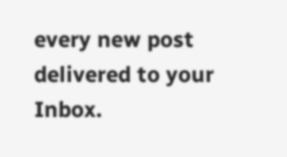every new post delivered to your Inbox.